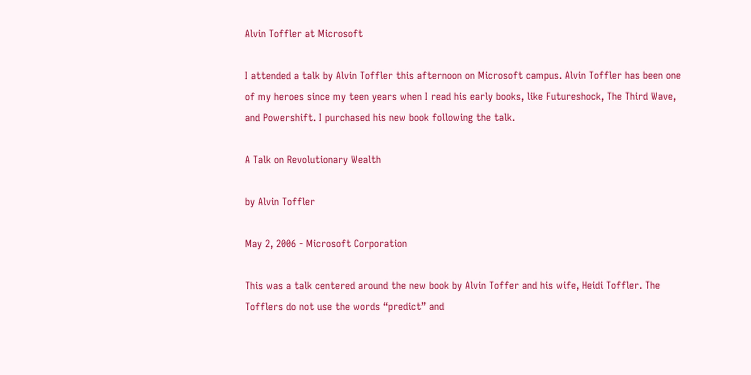Alvin Toffler at Microsoft

I attended a talk by Alvin Toffler this afternoon on Microsoft campus. Alvin Toffler has been one of my heroes since my teen years when I read his early books, like Futureshock, The Third Wave, and Powershift. I purchased his new book following the talk.

A Talk on Revolutionary Wealth

by Alvin Toffler

May 2, 2006 - Microsoft Corporation

This was a talk centered around the new book by Alvin Toffer and his wife, Heidi Toffler. The Tofflers do not use the words “predict” and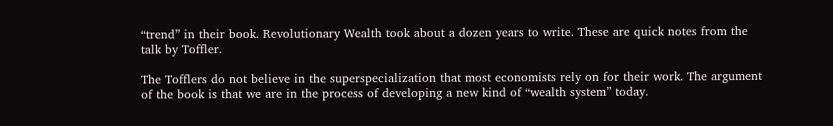“trend” in their book. Revolutionary Wealth took about a dozen years to write. These are quick notes from the talk by Toffler.

The Tofflers do not believe in the superspecialization that most economists rely on for their work. The argument of the book is that we are in the process of developing a new kind of “wealth system” today.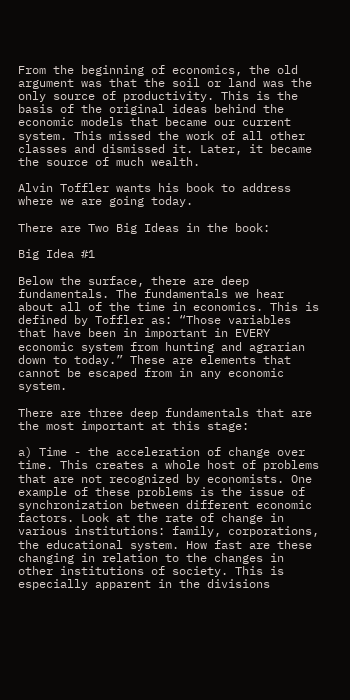From the beginning of economics, the old argument was that the soil or land was the only source of productivity. This is the basis of the original ideas behind the economic models that became our current system. This missed the work of all other classes and dismissed it. Later, it became the source of much wealth.

Alvin Toffler wants his book to address where we are going today.

There are Two Big Ideas in the book:

Big Idea #1

Below the surface, there are deep fundamentals. The fundamentals we hear about all of the time in economics. This is defined by Toffler as: “Those variables that have been in important in EVERY economic system from hunting and agrarian down to today.” These are elements that cannot be escaped from in any economic system.

There are three deep fundamentals that are the most important at this stage:

a) Time - the acceleration of change over time. This creates a whole host of problems that are not recognized by economists. One example of these problems is the issue of synchronization between different economic factors. Look at the rate of change in various institutions: family, corporations, the educational system. How fast are these changing in relation to the changes in other institutions of society. This is especially apparent in the divisions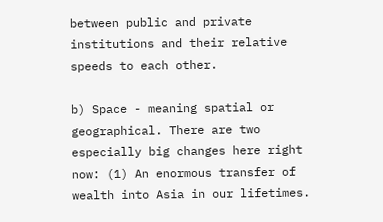between public and private institutions and their relative speeds to each other.

b) Space - meaning spatial or geographical. There are two especially big changes here right now: (1) An enormous transfer of wealth into Asia in our lifetimes.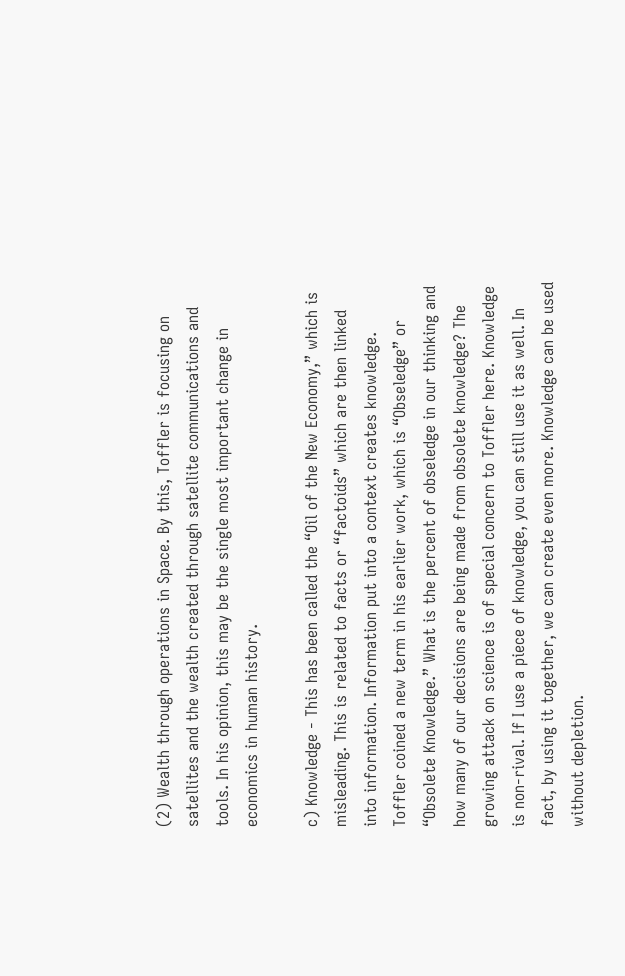(2) Wealth through operations in Space. By this, Toffler is focusing on satellites and the wealth created through satellite communications and tools. In his opinion, this may be the single most important change in economics in human history.

c) Knowledge - This has been called the “Oil of the New Economy,” which is misleading. This is related to facts or “factoids” which are then linked into information. Information put into a context creates knowledge. Toffler coined a new term in his earlier work, which is “Obseledge” or “Obsolete Knowledge.” What is the percent of obseledge in our thinking and how many of our decisions are being made from obsolete knowledge? The growing attack on science is of special concern to Toffler here. Knowledge is non-rival. If I use a piece of knowledge, you can still use it as well. In fact, by using it together, we can create even more. Knowledge can be used without depletion.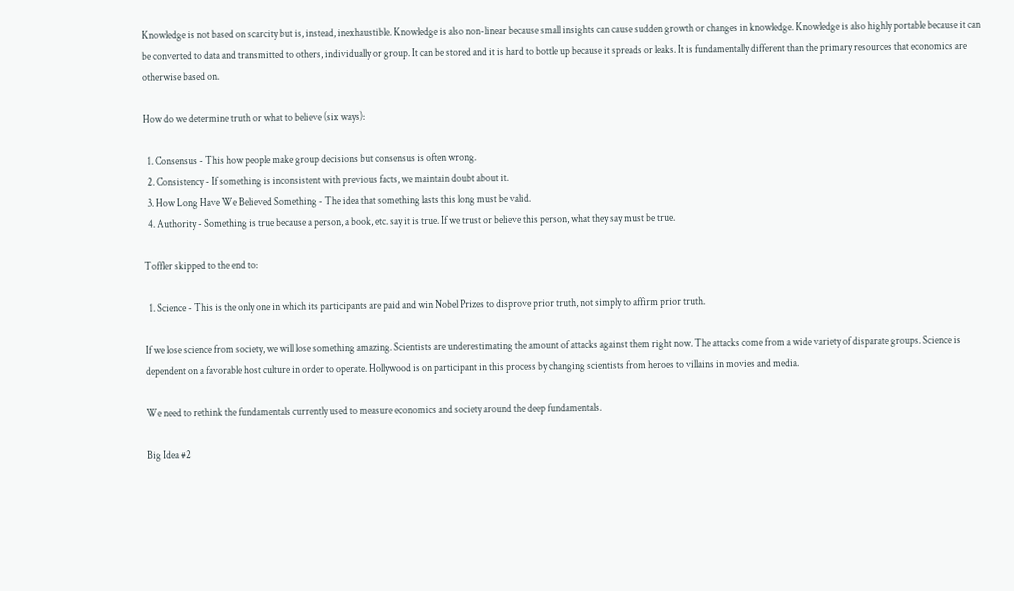Knowledge is not based on scarcity but is, instead, inexhaustible. Knowledge is also non-linear because small insights can cause sudden growth or changes in knowledge. Knowledge is also highly portable because it can be converted to data and transmitted to others, individually or group. It can be stored and it is hard to bottle up because it spreads or leaks. It is fundamentally different than the primary resources that economics are otherwise based on.

How do we determine truth or what to believe (six ways):

  1. Consensus - This how people make group decisions but consensus is often wrong.
  2. Consistency - If something is inconsistent with previous facts, we maintain doubt about it.
  3. How Long Have We Believed Something - The idea that something lasts this long must be valid.
  4. Authority - Something is true because a person, a book, etc. say it is true. If we trust or believe this person, what they say must be true.

Toffler skipped to the end to:

  1. Science - This is the only one in which its participants are paid and win Nobel Prizes to disprove prior truth, not simply to affirm prior truth.

If we lose science from society, we will lose something amazing. Scientists are underestimating the amount of attacks against them right now. The attacks come from a wide variety of disparate groups. Science is dependent on a favorable host culture in order to operate. Hollywood is on participant in this process by changing scientists from heroes to villains in movies and media.

We need to rethink the fundamentals currently used to measure economics and society around the deep fundamentals.

Big Idea #2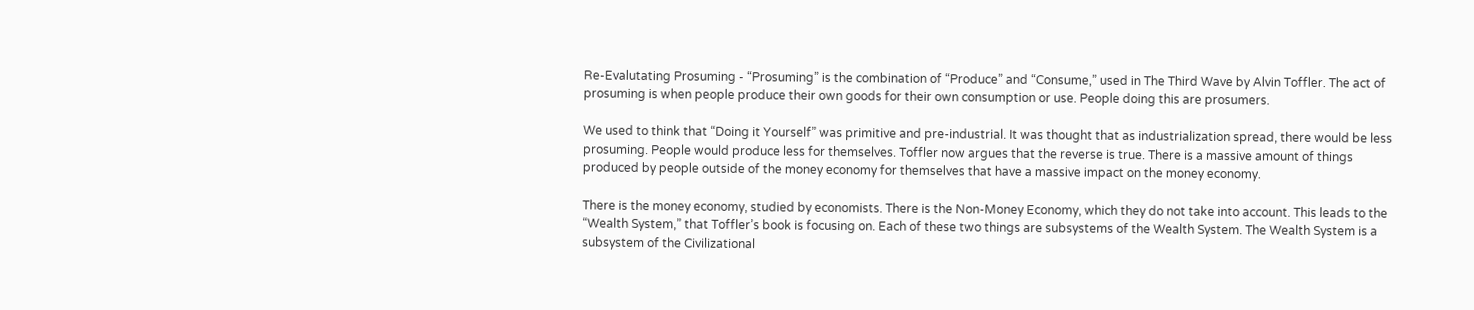Re-Evalutating Prosuming - “Prosuming” is the combination of “Produce” and “Consume,” used in The Third Wave by Alvin Toffler. The act of prosuming is when people produce their own goods for their own consumption or use. People doing this are prosumers.

We used to think that “Doing it Yourself” was primitive and pre-industrial. It was thought that as industrialization spread, there would be less prosuming. People would produce less for themselves. Toffler now argues that the reverse is true. There is a massive amount of things produced by people outside of the money economy for themselves that have a massive impact on the money economy.

There is the money economy, studied by economists. There is the Non-Money Economy, which they do not take into account. This leads to the “Wealth System,” that Toffler’s book is focusing on. Each of these two things are subsystems of the Wealth System. The Wealth System is a subsystem of the Civilizational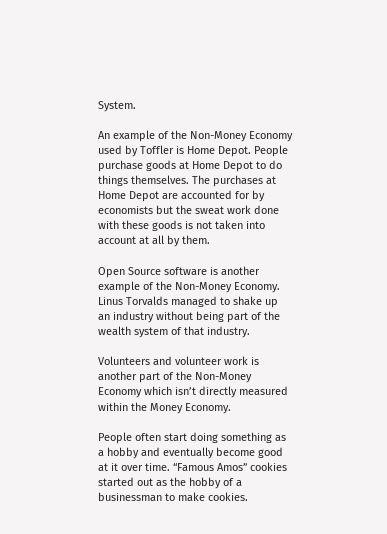System.

An example of the Non-Money Economy used by Toffler is Home Depot. People purchase goods at Home Depot to do things themselves. The purchases at Home Depot are accounted for by economists but the sweat work done with these goods is not taken into account at all by them.

Open Source software is another example of the Non-Money Economy. Linus Torvalds managed to shake up an industry without being part of the wealth system of that industry.

Volunteers and volunteer work is another part of the Non-Money Economy which isn’t directly measured within the Money Economy.

People often start doing something as a hobby and eventually become good at it over time. “Famous Amos” cookies started out as the hobby of a businessman to make cookies.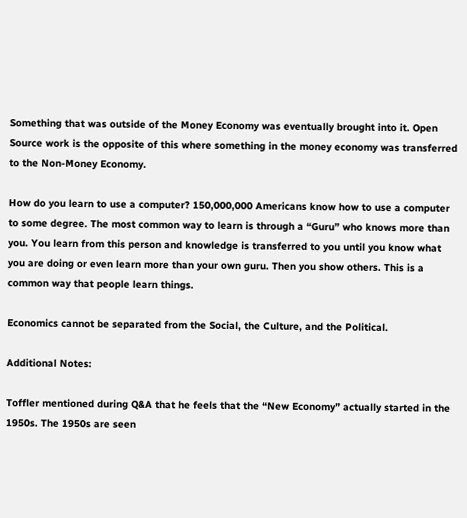Something that was outside of the Money Economy was eventually brought into it. Open Source work is the opposite of this where something in the money economy was transferred to the Non-Money Economy.

How do you learn to use a computer? 150,000,000 Americans know how to use a computer to some degree. The most common way to learn is through a “Guru” who knows more than you. You learn from this person and knowledge is transferred to you until you know what you are doing or even learn more than your own guru. Then you show others. This is a common way that people learn things.

Economics cannot be separated from the Social, the Culture, and the Political.

Additional Notes:

Toffler mentioned during Q&A that he feels that the “New Economy” actually started in the 1950s. The 1950s are seen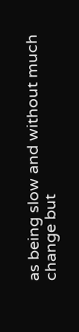as being slow and without much change but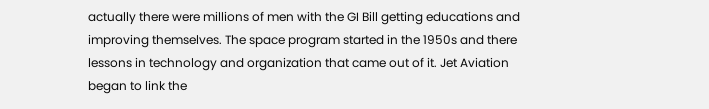actually there were millions of men with the GI Bill getting educations and improving themselves. The space program started in the 1950s and there lessons in technology and organization that came out of it. Jet Aviation began to link the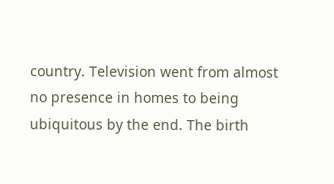country. Television went from almost no presence in homes to being ubiquitous by the end. The birth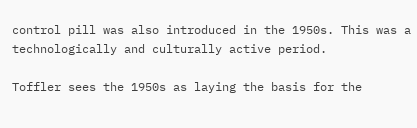control pill was also introduced in the 1950s. This was a technologically and culturally active period.

Toffler sees the 1950s as laying the basis for the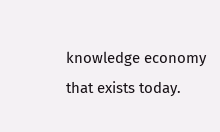knowledge economy that exists today.